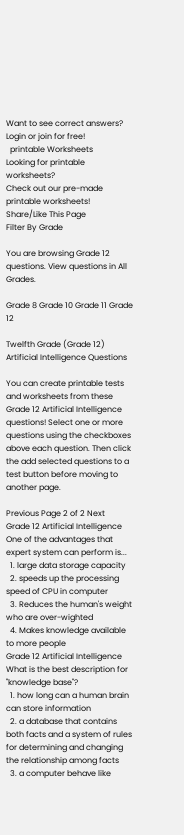Want to see correct answers?
Login or join for free!
  printable Worksheets
Looking for printable worksheets?
Check out our pre-made printable worksheets!
Share/Like This Page
Filter By Grade

You are browsing Grade 12 questions. View questions in All Grades.

Grade 8 Grade 10 Grade 11 Grade 12

Twelfth Grade (Grade 12) Artificial Intelligence Questions

You can create printable tests and worksheets from these Grade 12 Artificial Intelligence questions! Select one or more questions using the checkboxes above each question. Then click the add selected questions to a test button before moving to another page.

Previous Page 2 of 2 Next
Grade 12 Artificial Intelligence
One of the advantages that expert system can perform is...
  1. large data storage capacity
  2. speeds up the processing speed of CPU in computer
  3. Reduces the human's weight who are over-wighted
  4. Makes knowledge available to more people
Grade 12 Artificial Intelligence
What is the best description for "knowledge base"?
  1. how long can a human brain can store information
  2. a database that contains both facts and a system of rules for determining and changing the relationship among facts
  3. a computer behave like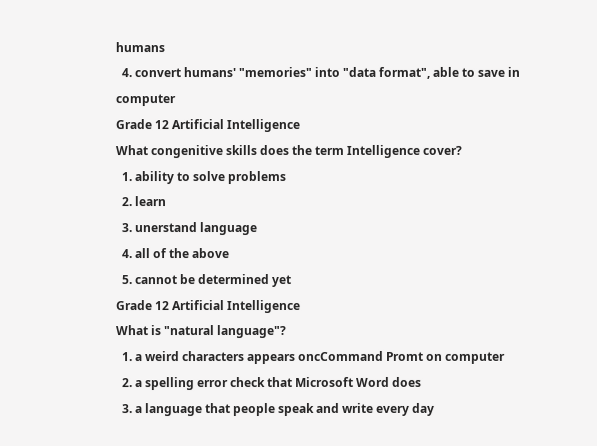humans
  4. convert humans' "memories" into "data format", able to save in computer
Grade 12 Artificial Intelligence
What congenitive skills does the term Intelligence cover?
  1. ability to solve problems
  2. learn
  3. unerstand language
  4. all of the above
  5. cannot be determined yet
Grade 12 Artificial Intelligence
What is "natural language"?
  1. a weird characters appears oncCommand Promt on computer
  2. a spelling error check that Microsoft Word does
  3. a language that people speak and write every day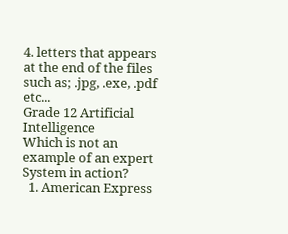4. letters that appears at the end of the files such as; .jpg, .exe, .pdf etc...
Grade 12 Artificial Intelligence
Which is not an example of an expert System in action?
  1. American Express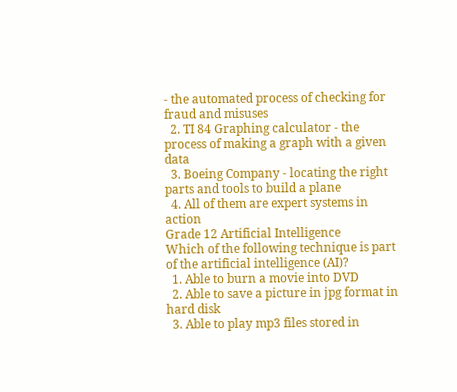- the automated process of checking for fraud and misuses
  2. TI 84 Graphing calculator - the process of making a graph with a given data
  3. Boeing Company - locating the right parts and tools to build a plane
  4. All of them are expert systems in action
Grade 12 Artificial Intelligence
Which of the following technique is part of the artificial intelligence (AI)?
  1. Able to burn a movie into DVD
  2. Able to save a picture in jpg format in hard disk
  3. Able to play mp3 files stored in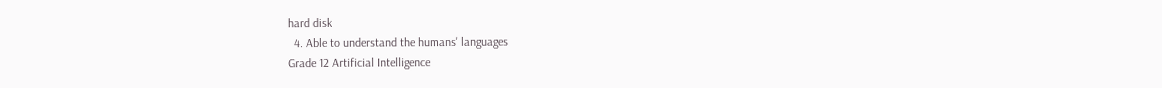hard disk
  4. Able to understand the humans' languages
Grade 12 Artificial Intelligence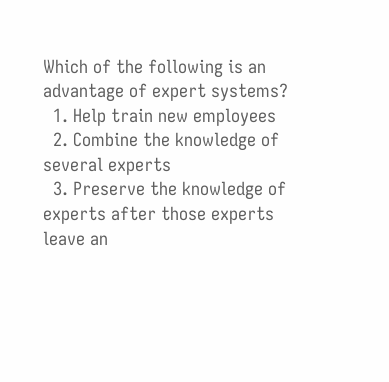Which of the following is an advantage of expert systems?
  1. Help train new employees
  2. Combine the knowledge of several experts
  3. Preserve the knowledge of experts after those experts leave an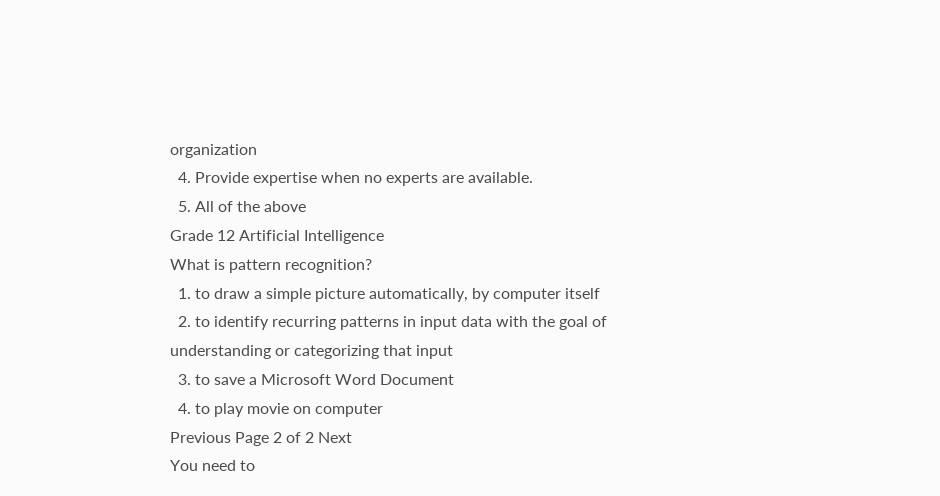organization
  4. Provide expertise when no experts are available.
  5. All of the above
Grade 12 Artificial Intelligence
What is pattern recognition?
  1. to draw a simple picture automatically, by computer itself
  2. to identify recurring patterns in input data with the goal of understanding or categorizing that input
  3. to save a Microsoft Word Document
  4. to play movie on computer
Previous Page 2 of 2 Next
You need to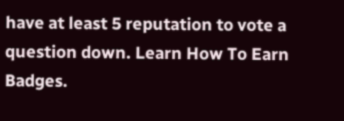have at least 5 reputation to vote a question down. Learn How To Earn Badges.